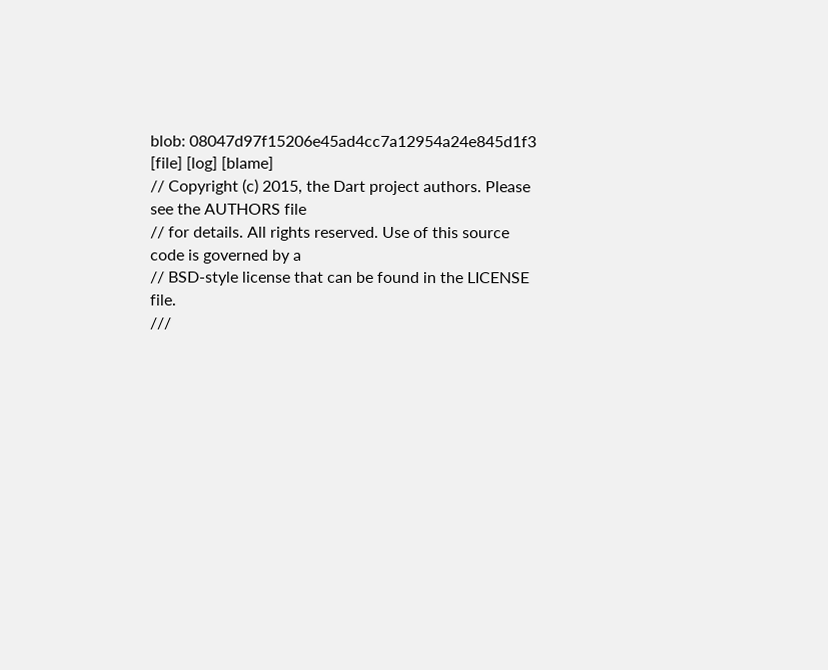blob: 08047d97f15206e45ad4cc7a12954a24e845d1f3 [file] [log] [blame]
// Copyright (c) 2015, the Dart project authors. Please see the AUTHORS file
// for details. All rights reserved. Use of this source code is governed by a
// BSD-style license that can be found in the LICENSE file.
///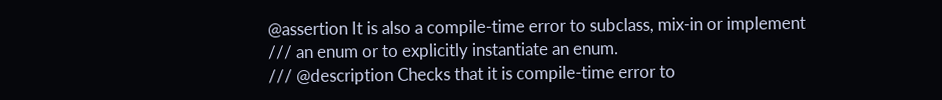@assertion It is also a compile-time error to subclass, mix-in or implement
/// an enum or to explicitly instantiate an enum.
/// @description Checks that it is compile-time error to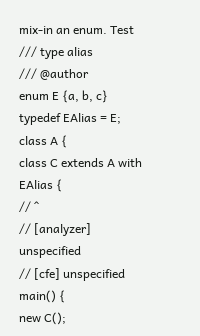mix-in an enum. Test
/// type alias
/// @author
enum E {a, b, c}
typedef EAlias = E;
class A {
class C extends A with EAlias {
// ^
// [analyzer] unspecified
// [cfe] unspecified
main() {
new C();